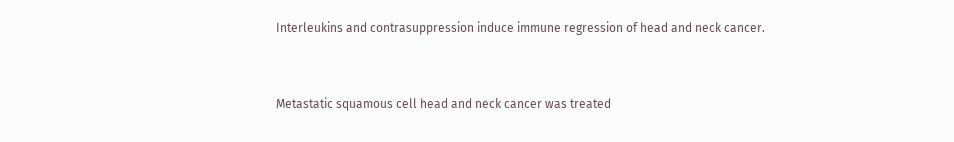Interleukins and contrasuppression induce immune regression of head and neck cancer.


Metastatic squamous cell head and neck cancer was treated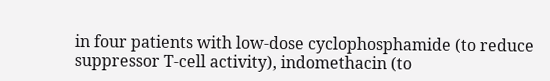in four patients with low-dose cyclophosphamide (to reduce suppressor T-cell activity), indomethacin (to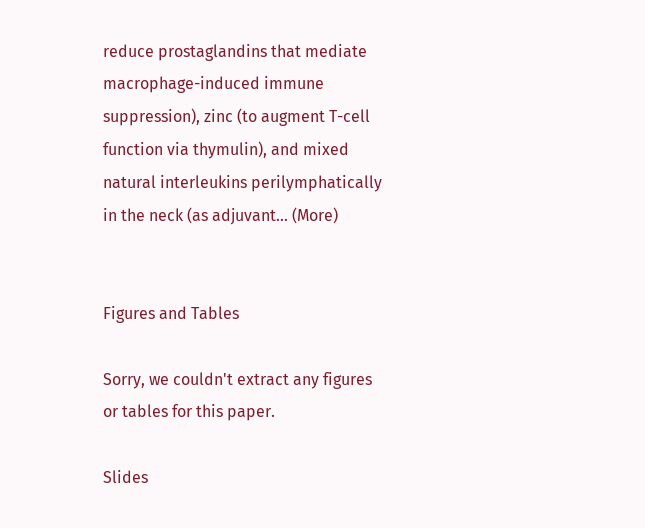reduce prostaglandins that mediate macrophage-induced immune suppression), zinc (to augment T-cell function via thymulin), and mixed natural interleukins perilymphatically in the neck (as adjuvant… (More)


Figures and Tables

Sorry, we couldn't extract any figures or tables for this paper.

Slides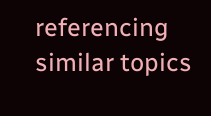referencing similar topics